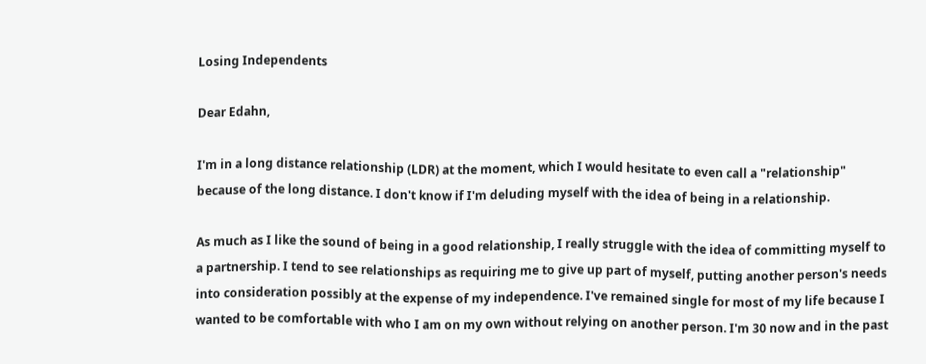Losing Independents

Dear Edahn,

I'm in a long distance relationship (LDR) at the moment, which I would hesitate to even call a "relationship" because of the long distance. I don't know if I'm deluding myself with the idea of being in a relationship.

As much as I like the sound of being in a good relationship, I really struggle with the idea of committing myself to a partnership. I tend to see relationships as requiring me to give up part of myself, putting another person's needs into consideration possibly at the expense of my independence. I've remained single for most of my life because I wanted to be comfortable with who I am on my own without relying on another person. I'm 30 now and in the past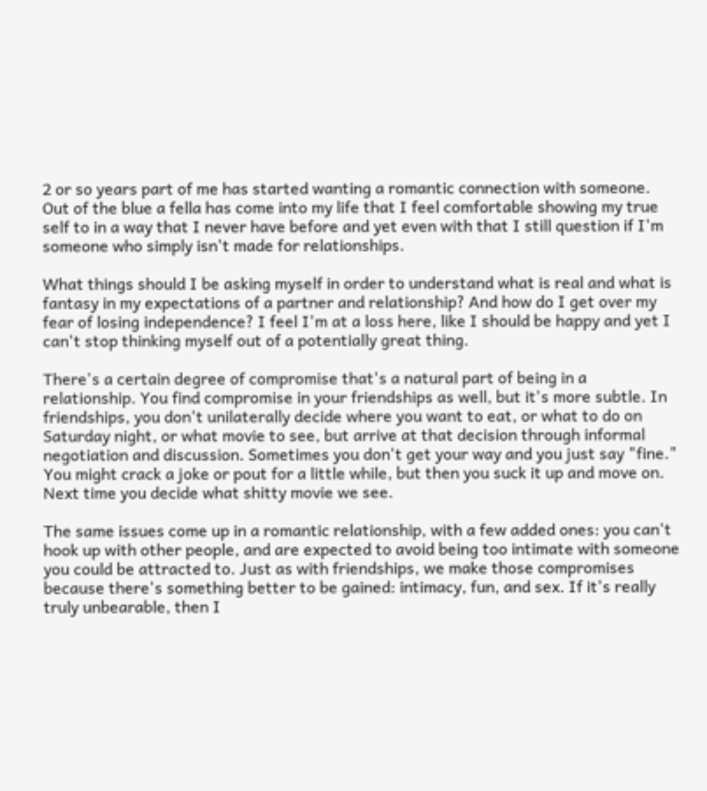2 or so years part of me has started wanting a romantic connection with someone. Out of the blue a fella has come into my life that I feel comfortable showing my true self to in a way that I never have before and yet even with that I still question if I'm someone who simply isn't made for relationships.

What things should I be asking myself in order to understand what is real and what is fantasy in my expectations of a partner and relationship? And how do I get over my fear of losing independence? I feel I'm at a loss here, like I should be happy and yet I can't stop thinking myself out of a potentially great thing.

There's a certain degree of compromise that's a natural part of being in a relationship. You find compromise in your friendships as well, but it's more subtle. In friendships, you don't unilaterally decide where you want to eat, or what to do on Saturday night, or what movie to see, but arrive at that decision through informal negotiation and discussion. Sometimes you don't get your way and you just say "fine." You might crack a joke or pout for a little while, but then you suck it up and move on. Next time you decide what shitty movie we see.

The same issues come up in a romantic relationship, with a few added ones: you can't hook up with other people, and are expected to avoid being too intimate with someone you could be attracted to. Just as with friendships, we make those compromises because there's something better to be gained: intimacy, fun, and sex. If it's really truly unbearable, then I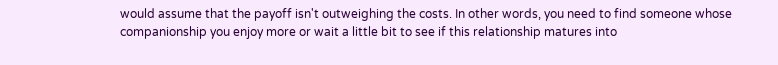would assume that the payoff isn't outweighing the costs. In other words, you need to find someone whose companionship you enjoy more or wait a little bit to see if this relationship matures into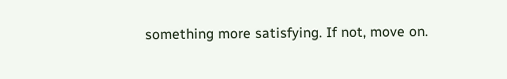something more satisfying. If not, move on.